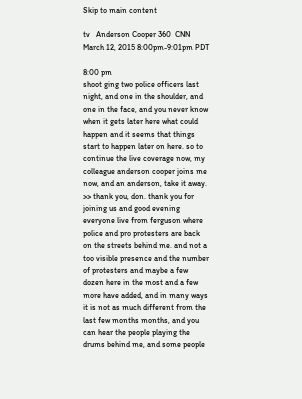Skip to main content

tv   Anderson Cooper 360  CNN  March 12, 2015 8:00pm-9:01pm PDT

8:00 pm
shoot ging two police officers last night, and one in the shoulder, and one in the face, and you never know when it gets later here what could happen and it seems that things start to happen later on here. so to continue the live coverage now, my colleague anderson cooper joins me now, and an anderson, take it away. >> thank you, don. thank you for joining us and good evening everyone live from ferguson where police and pro protesters are back on the streets behind me. and not a too visible presence and the number of protesters and maybe a few dozen here in the most and a few more have added, and in many ways it is not as much different from the last few months months, and you can hear the people playing the drums behind me, and some people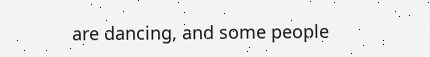are dancing, and some people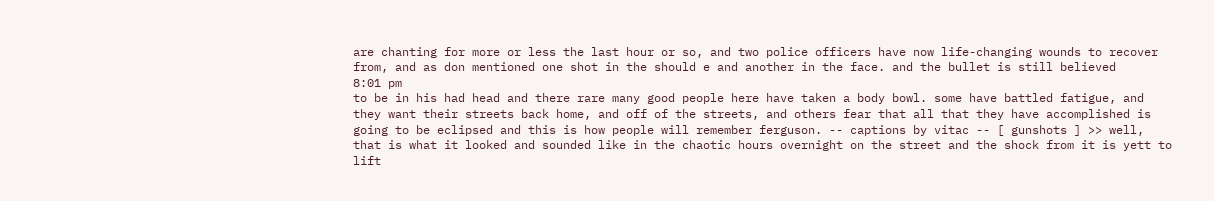are chanting for more or less the last hour or so, and two police officers have now life-changing wounds to recover from, and as don mentioned one shot in the should e and another in the face. and the bullet is still believed
8:01 pm
to be in his had head and there rare many good people here have taken a body bowl. some have battled fatigue, and they want their streets back home, and off of the streets, and others fear that all that they have accomplished is going to be eclipsed and this is how people will remember ferguson. -- captions by vitac -- [ gunshots ] >> well, that is what it looked and sounded like in the chaotic hours overnight on the street and the shock from it is yett to lift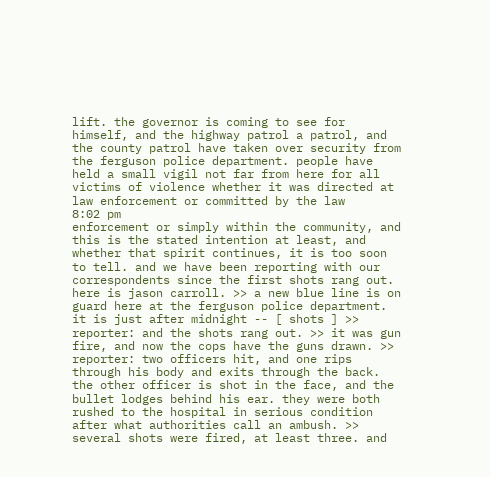lift. the governor is coming to see for himself, and the highway patrol a patrol, and the county patrol have taken over security from the ferguson police department. people have held a small vigil not far from here for all victims of violence whether it was directed at law enforcement or committed by the law
8:02 pm
enforcement or simply within the community, and this is the stated intention at least, and whether that spirit continues, it is too soon to tell. and we have been reporting with our correspondents since the first shots rang out. here is jason carroll. >> a new blue line is on guard here at the ferguson police department. it is just after midnight -- [ shots ] >> reporter: and the shots rang out. >> it was gun fire, and now the cops have the guns drawn. >> reporter: two officers hit, and one rips through his body and exits through the back. the other officer is shot in the face, and the bullet lodges behind his ear. they were both rushed to the hospital in serious condition after what authorities call an ambush. >> several shots were fired, at least three. and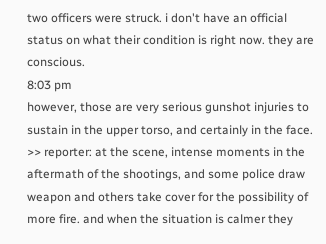two officers were struck. i don't have an official status on what their condition is right now. they are conscious.
8:03 pm
however, those are very serious gunshot injuries to sustain in the upper torso, and certainly in the face. >> reporter: at the scene, intense moments in the aftermath of the shootings, and some police draw weapon and others take cover for the possibility of more fire. and when the situation is calmer they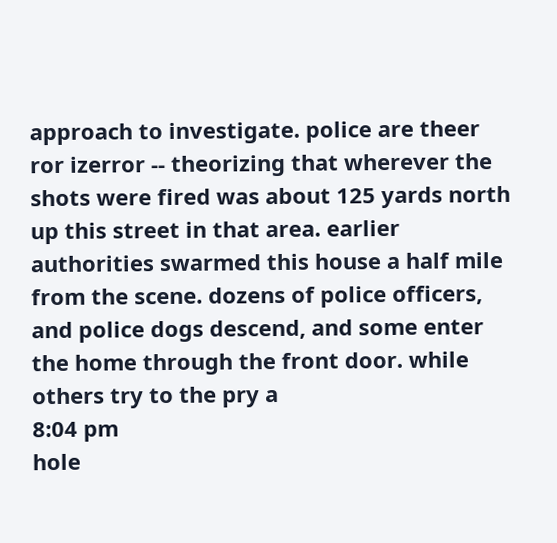approach to investigate. police are theer ror izerror -- theorizing that wherever the shots were fired was about 125 yards north up this street in that area. earlier authorities swarmed this house a half mile from the scene. dozens of police officers, and police dogs descend, and some enter the home through the front door. while others try to the pry a
8:04 pm
hole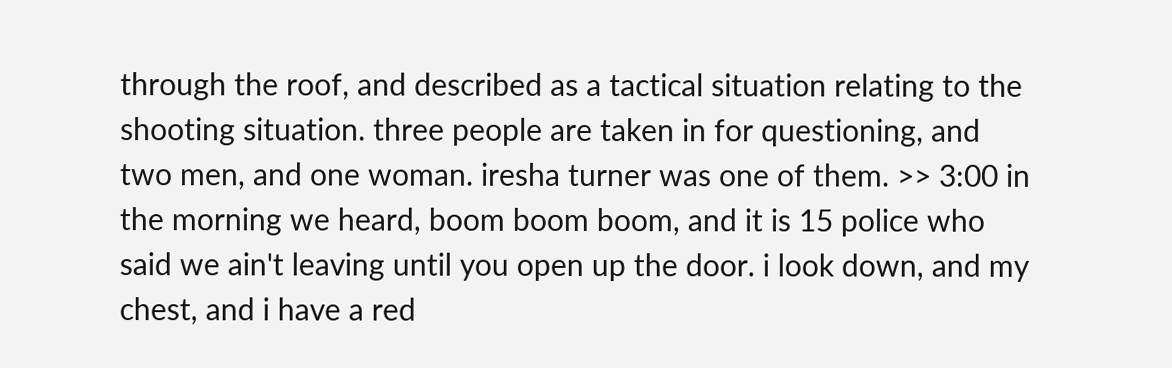through the roof, and described as a tactical situation relating to the shooting situation. three people are taken in for questioning, and two men, and one woman. iresha turner was one of them. >> 3:00 in the morning we heard, boom boom boom, and it is 15 police who said we ain't leaving until you open up the door. i look down, and my chest, and i have a red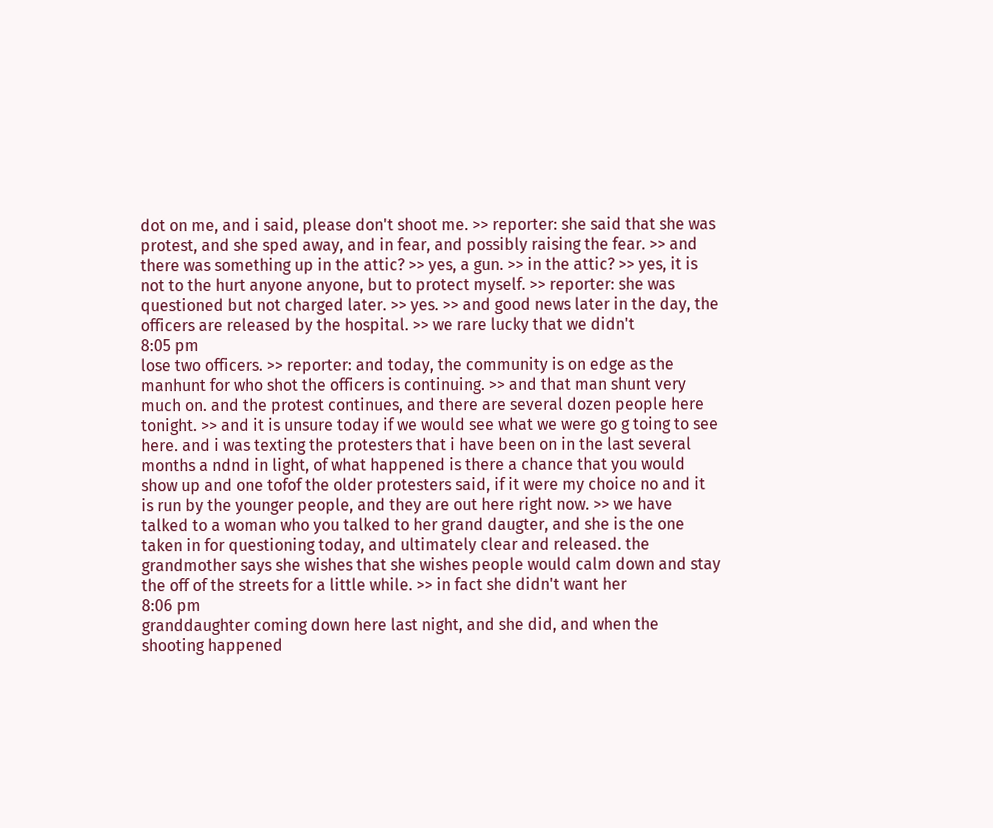dot on me, and i said, please don't shoot me. >> reporter: she said that she was protest, and she sped away, and in fear, and possibly raising the fear. >> and there was something up in the attic? >> yes, a gun. >> in the attic? >> yes, it is not to the hurt anyone anyone, but to protect myself. >> reporter: she was questioned but not charged later. >> yes. >> and good news later in the day, the officers are released by the hospital. >> we rare lucky that we didn't
8:05 pm
lose two officers. >> reporter: and today, the community is on edge as the manhunt for who shot the officers is continuing. >> and that man shunt very much on. and the protest continues, and there are several dozen people here tonight. >> and it is unsure today if we would see what we were go g toing to see here. and i was texting the protesters that i have been on in the last several months a ndnd in light, of what happened is there a chance that you would show up and one tofof the older protesters said, if it were my choice no and it is run by the younger people, and they are out here right now. >> we have talked to a woman who you talked to her grand daugter, and she is the one taken in for questioning today, and ultimately clear and released. the grandmother says she wishes that she wishes people would calm down and stay the off of the streets for a little while. >> in fact she didn't want her
8:06 pm
granddaughter coming down here last night, and she did, and when the shooting happened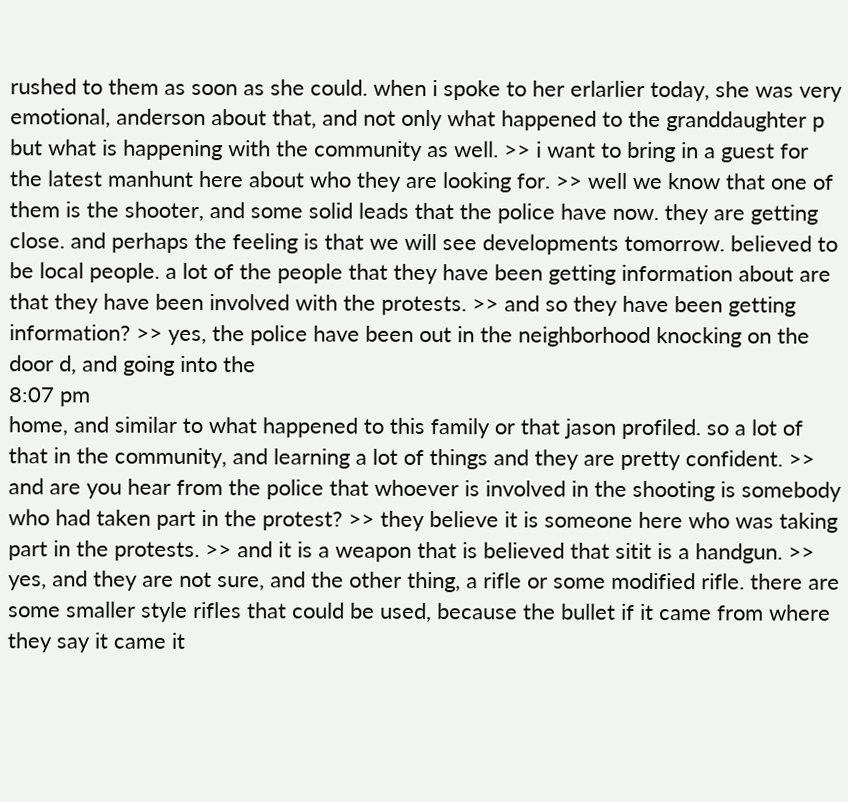rushed to them as soon as she could. when i spoke to her erlarlier today, she was very emotional, anderson about that, and not only what happened to the granddaughter p but what is happening with the community as well. >> i want to bring in a guest for the latest manhunt here about who they are looking for. >> well we know that one of them is the shooter, and some solid leads that the police have now. they are getting close. and perhaps the feeling is that we will see developments tomorrow. believed to be local people. a lot of the people that they have been getting information about are that they have been involved with the protests. >> and so they have been getting information? >> yes, the police have been out in the neighborhood knocking on the door d, and going into the
8:07 pm
home, and similar to what happened to this family or that jason profiled. so a lot of that in the community, and learning a lot of things and they are pretty confident. >> and are you hear from the police that whoever is involved in the shooting is somebody who had taken part in the protest? >> they believe it is someone here who was taking part in the protests. >> and it is a weapon that is believed that sitit is a handgun. >> yes, and they are not sure, and the other thing, a rifle or some modified rifle. there are some smaller style rifles that could be used, because the bullet if it came from where they say it came it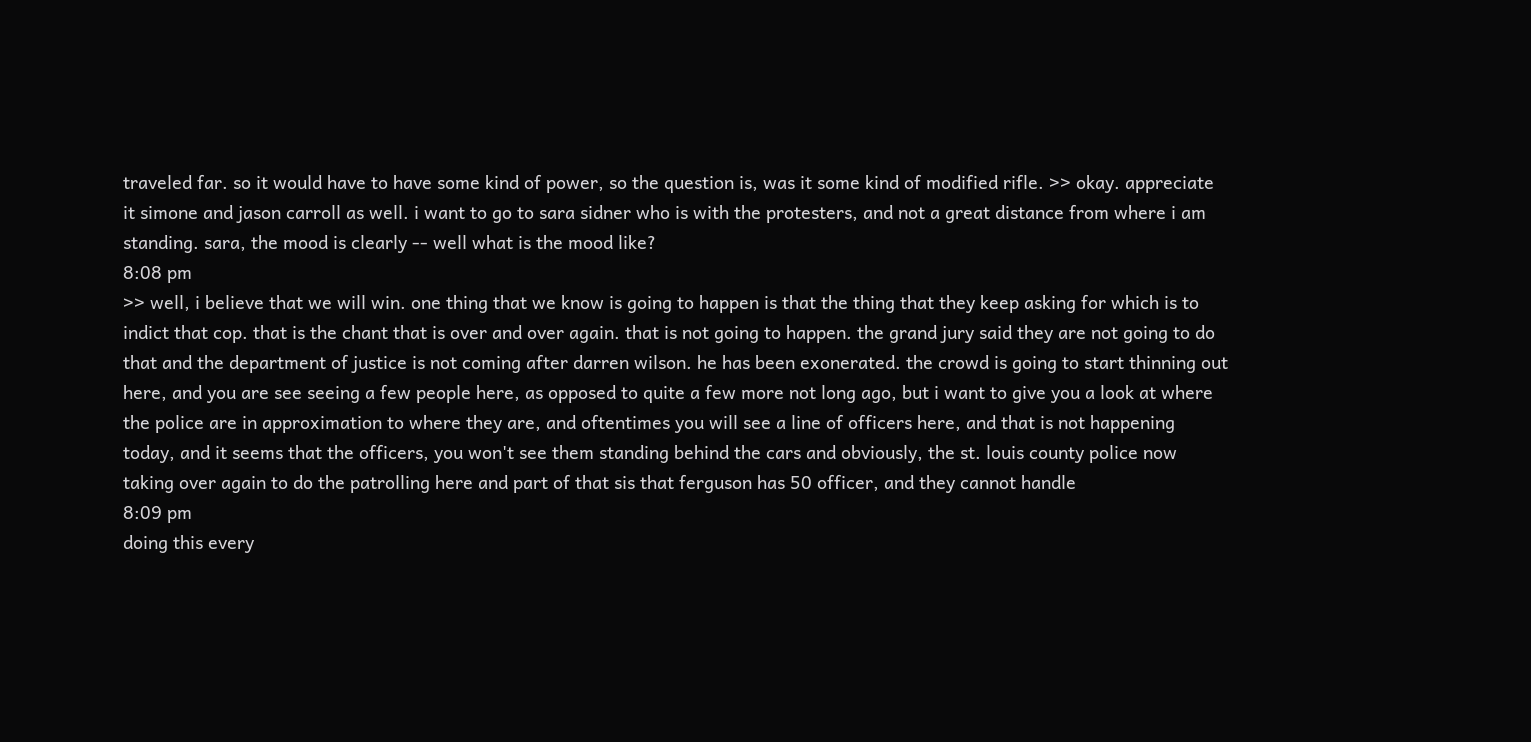traveled far. so it would have to have some kind of power, so the question is, was it some kind of modified rifle. >> okay. appreciate it simone and jason carroll as well. i want to go to sara sidner who is with the protesters, and not a great distance from where i am standing. sara, the mood is clearly -- well what is the mood like?
8:08 pm
>> well, i believe that we will win. one thing that we know is going to happen is that the thing that they keep asking for which is to indict that cop. that is the chant that is over and over again. that is not going to happen. the grand jury said they are not going to do that and the department of justice is not coming after darren wilson. he has been exonerated. the crowd is going to start thinning out here, and you are see seeing a few people here, as opposed to quite a few more not long ago, but i want to give you a look at where the police are in approximation to where they are, and oftentimes you will see a line of officers here, and that is not happening today, and it seems that the officers, you won't see them standing behind the cars and obviously, the st. louis county police now taking over again to do the patrolling here and part of that sis that ferguson has 50 officer, and they cannot handle
8:09 pm
doing this every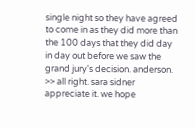single night so they have agreed to come in as they did more than the 100 days that they did day in day out before we saw the grand jury's decision. anderson. >> all right. sara sidner appreciate it. we hope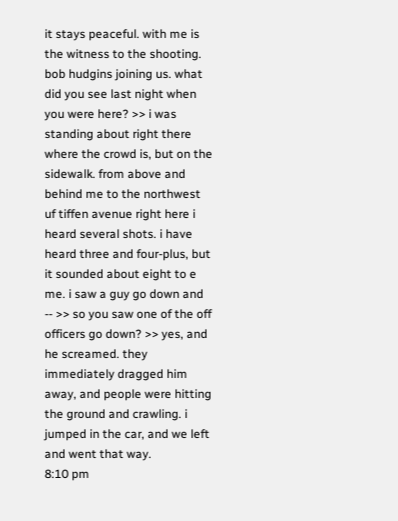it stays peaceful. with me is the witness to the shooting. bob hudgins joining us. what did you see last night when you were here? >> i was standing about right there where the crowd is, but on the sidewalk. from above and behind me to the northwest uf tiffen avenue right here i heard several shots. i have heard three and four-plus, but it sounded about eight to e me. i saw a guy go down and -- >> so you saw one of the off officers go down? >> yes, and he screamed. they immediately dragged him away, and people were hitting the ground and crawling. i jumped in the car, and we left and went that way.
8:10 pm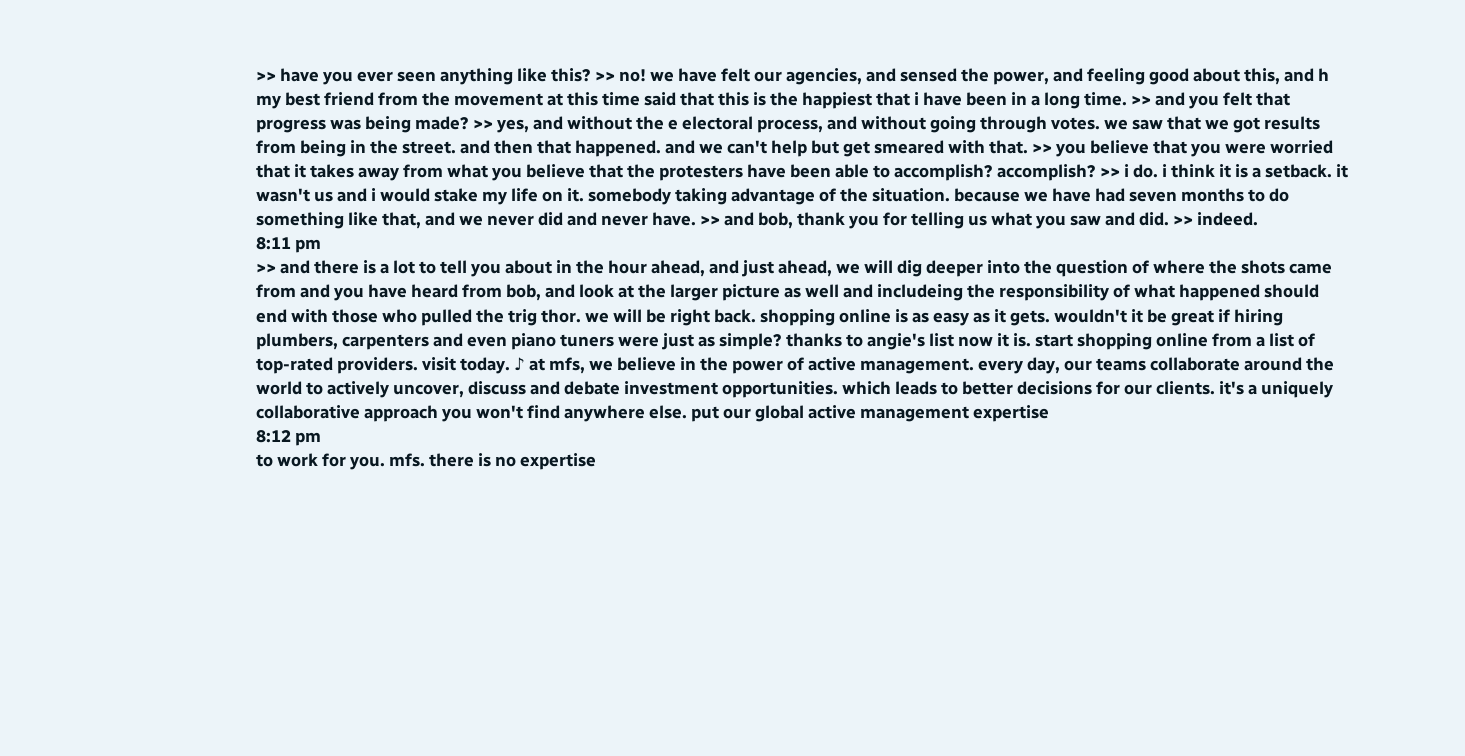>> have you ever seen anything like this? >> no! we have felt our agencies, and sensed the power, and feeling good about this, and h my best friend from the movement at this time said that this is the happiest that i have been in a long time. >> and you felt that progress was being made? >> yes, and without the e electoral process, and without going through votes. we saw that we got results from being in the street. and then that happened. and we can't help but get smeared with that. >> you believe that you were worried that it takes away from what you believe that the protesters have been able to accomplish? accomplish? >> i do. i think it is a setback. it wasn't us and i would stake my life on it. somebody taking advantage of the situation. because we have had seven months to do something like that, and we never did and never have. >> and bob, thank you for telling us what you saw and did. >> indeed.
8:11 pm
>> and there is a lot to tell you about in the hour ahead, and just ahead, we will dig deeper into the question of where the shots came from and you have heard from bob, and look at the larger picture as well and includeing the responsibility of what happened should end with those who pulled the trig thor. we will be right back. shopping online is as easy as it gets. wouldn't it be great if hiring plumbers, carpenters and even piano tuners were just as simple? thanks to angie's list now it is. start shopping online from a list of top-rated providers. visit today. ♪ at mfs, we believe in the power of active management. every day, our teams collaborate around the world to actively uncover, discuss and debate investment opportunities. which leads to better decisions for our clients. it's a uniquely collaborative approach you won't find anywhere else. put our global active management expertise
8:12 pm
to work for you. mfs. there is no expertise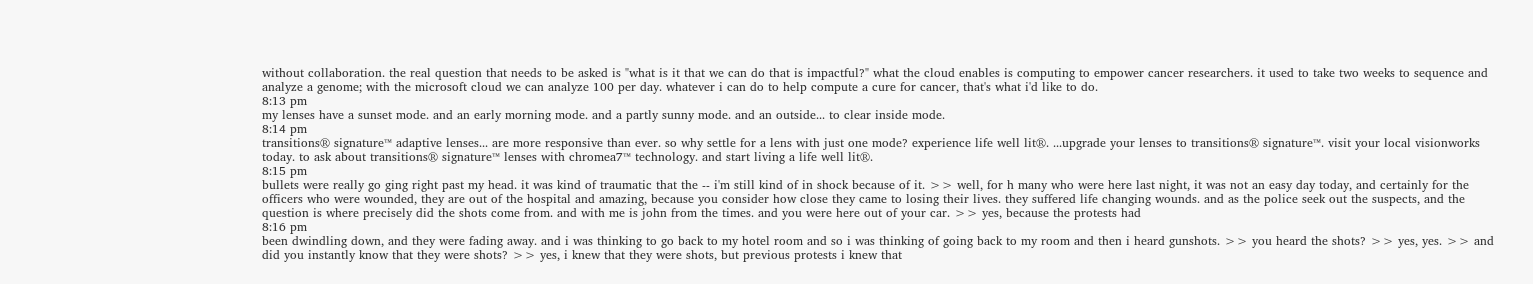without collaboration. the real question that needs to be asked is "what is it that we can do that is impactful?" what the cloud enables is computing to empower cancer researchers. it used to take two weeks to sequence and analyze a genome; with the microsoft cloud we can analyze 100 per day. whatever i can do to help compute a cure for cancer, that's what i'd like to do.
8:13 pm
my lenses have a sunset mode. and an early morning mode. and a partly sunny mode. and an outside... to clear inside mode.
8:14 pm
transitions® signature™ adaptive lenses... are more responsive than ever. so why settle for a lens with just one mode? experience life well lit®. ...upgrade your lenses to transitions® signature™. visit your local visionworks today. to ask about transitions® signature™ lenses with chromea7™ technology. and start living a life well lit®.
8:15 pm
bullets were really go ging right past my head. it was kind of traumatic that the -- i'm still kind of in shock because of it. >> well, for h many who were here last night, it was not an easy day today, and certainly for the officers who were wounded, they are out of the hospital and amazing, because you consider how close they came to losing their lives. they suffered life changing wounds. and as the police seek out the suspects, and the question is where precisely did the shots come from. and with me is john from the times. and you were here out of your car. >> yes, because the protests had
8:16 pm
been dwindling down, and they were fading away. and i was thinking to go back to my hotel room and so i was thinking of going back to my room and then i heard gunshots. >> you heard the shots? >> yes, yes. >> and did you instantly know that they were shots? >> yes, i knew that they were shots, but previous protests i knew that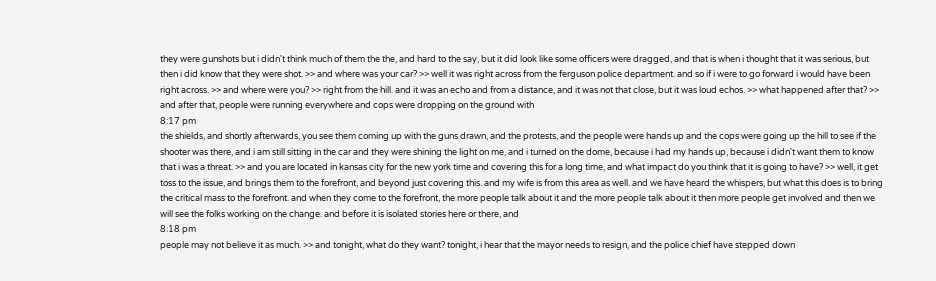they were gunshots but i didn't think much of them the the, and hard to the say, but it did look like some officers were dragged, and that is when i thought that it was serious, but then i did know that they were shot. >> and where was your car? >> well it was right across from the ferguson police department. and so if i were to go forward i would have been right across. >> and where were you? >> right from the hill. and it was an echo and from a distance, and it was not that close, but it was loud echos. >> what happened after that? >> and after that, people were running everywhere and cops were dropping on the ground with
8:17 pm
the shields, and shortly afterwards, you see them coming up with the guns drawn, and the protests, and the people were hands up and the cops were going up the hill to see if the shooter was there, and i am still sitting in the car and they were shining the light on me, and i turned on the dome, because i had my hands up, because i didn't want them to know that i was a threat. >> and you are located in kansas city for the new york time and covering this for a long time, and what impact do you think that it is going to have? >> well, it get toss to the issue, and brings them to the forefront, and beyond just covering this. and my wife is from this area as well. and we have heard the whispers, but what this does is to bring the critical mass to the forefront. and when they come to the forefront, the more people talk about it and the more people talk about it then more people get involved and then we will see the folks working on the change. and before it is isolated stories here or there, and
8:18 pm
people may not believe it as much. >> and tonight, what do they want? tonight, i hear that the mayor needs to resign, and the police chief have stepped down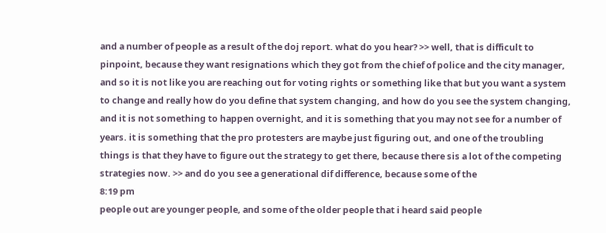and a number of people as a result of the doj report. what do you hear? >> well, that is difficult to pinpoint, because they want resignations which they got from the chief of police and the city manager, and so it is not like you are reaching out for voting rights or something like that but you want a system to change and really how do you define that system changing, and how do you see the system changing, and it is not something to happen overnight, and it is something that you may not see for a number of years. it is something that the pro protesters are maybe just figuring out, and one of the troubling things is that they have to figure out the strategy to get there, because there sis a lot of the competing strategies now. >> and do you see a generational dif difference, because some of the
8:19 pm
people out are younger people, and some of the older people that i heard said people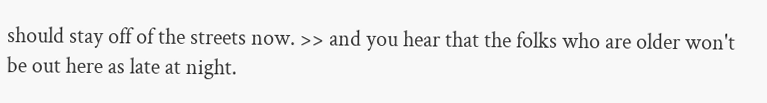should stay off of the streets now. >> and you hear that the folks who are older won't be out here as late at night.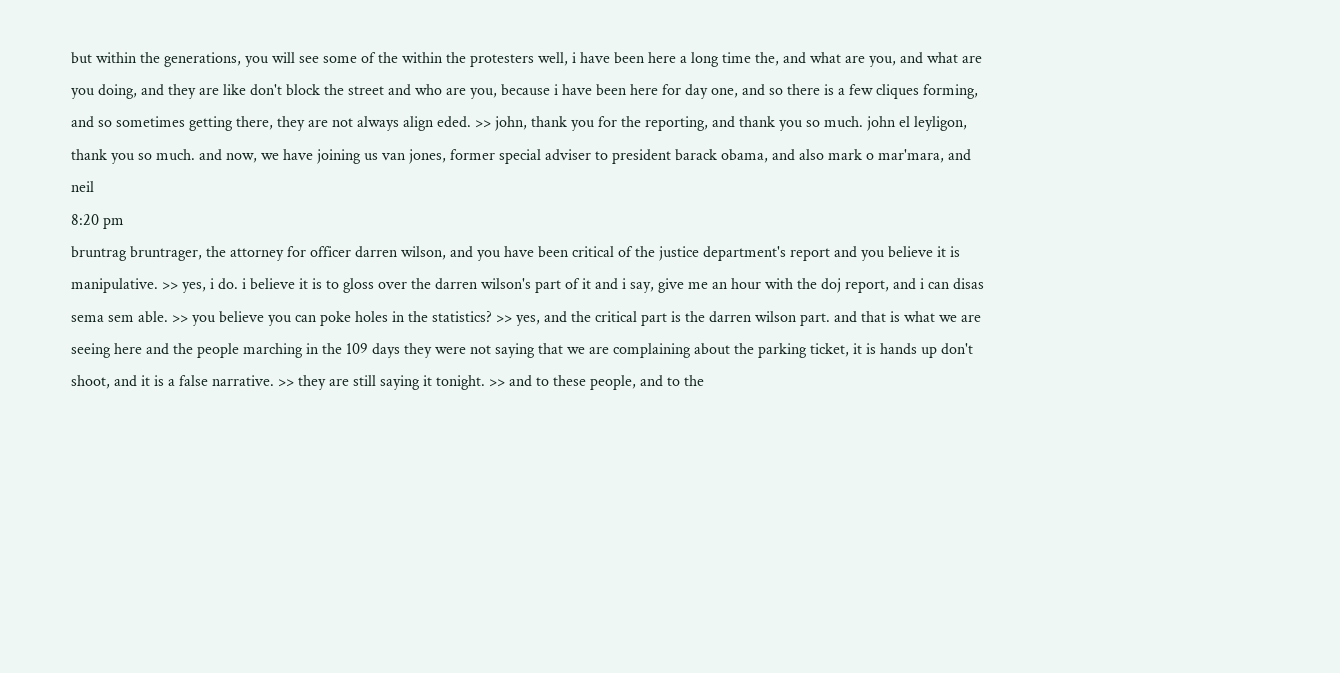but within the generations, you will see some of the within the protesters well, i have been here a long time the, and what are you, and what are you doing, and they are like don't block the street and who are you, because i have been here for day one, and so there is a few cliques forming, and so sometimes getting there, they are not always align eded. >> john, thank you for the reporting, and thank you so much. john el leyligon, thank you so much. and now, we have joining us van jones, former special adviser to president barack obama, and also mark o mar'mara, and neil
8:20 pm
bruntrag bruntrager, the attorney for officer darren wilson, and you have been critical of the justice department's report and you believe it is manipulative. >> yes, i do. i believe it is to gloss over the darren wilson's part of it and i say, give me an hour with the doj report, and i can disas sema sem able. >> you believe you can poke holes in the statistics? >> yes, and the critical part is the darren wilson part. and that is what we are seeing here and the people marching in the 109 days they were not saying that we are complaining about the parking ticket, it is hands up don't shoot, and it is a false narrative. >> they are still saying it tonight. >> and to these people, and to the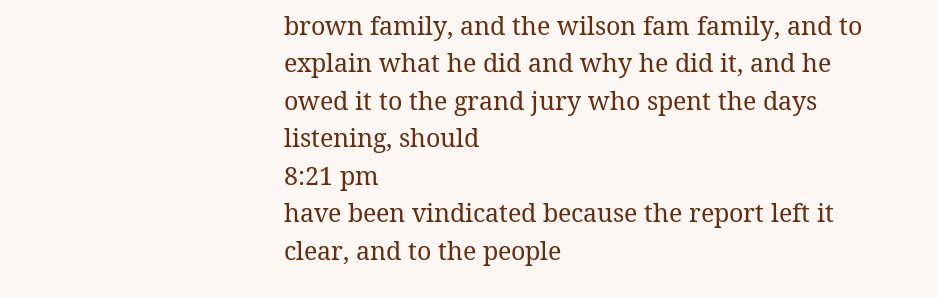brown family, and the wilson fam family, and to explain what he did and why he did it, and he owed it to the grand jury who spent the days listening, should
8:21 pm
have been vindicated because the report left it clear, and to the people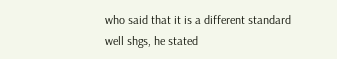who said that it is a different standard well shgs, he stated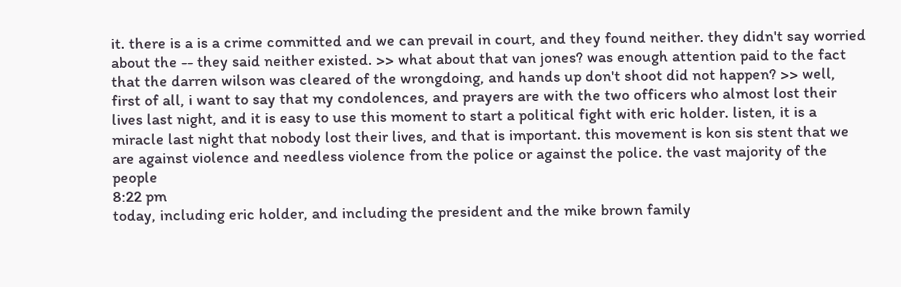it. there is a is a crime committed and we can prevail in court, and they found neither. they didn't say worried about the -- they said neither existed. >> what about that van jones? was enough attention paid to the fact that the darren wilson was cleared of the wrongdoing, and hands up don't shoot did not happen? >> well, first of all, i want to say that my condolences, and prayers are with the two officers who almost lost their lives last night, and it is easy to use this moment to start a political fight with eric holder. listen, it is a miracle last night that nobody lost their lives, and that is important. this movement is kon sis stent that we are against violence and needless violence from the police or against the police. the vast majority of the people
8:22 pm
today, including eric holder, and including the president and the mike brown family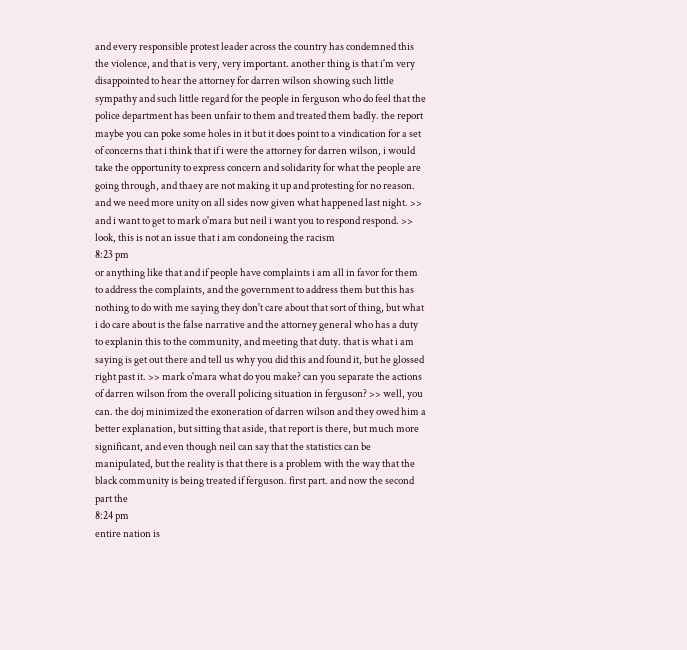and every responsible protest leader across the country has condemned this the violence, and that is very, very important. another thing is that i'm very disappointed to hear the attorney for darren wilson showing such little sympathy and such little regard for the people in ferguson who do feel that the police department has been unfair to them and treated them badly. the report maybe you can poke some holes in it but it does point to a vindication for a set of concerns that i think that if i were the attorney for darren wilson, i would take the opportunity to express concern and solidarity for what the people are going through, and thaey are not making it up and protesting for no reason. and we need more unity on all sides now given what happened last night. >> and i want to get to mark o'mara but neil i want you to respond respond. >> look, this is not an issue that i am condoneing the racism
8:23 pm
or anything like that and if people have complaints i am all in favor for them to address the complaints, and the government to address them but this has nothing to do with me saying they don't care about that sort of thing, but what i do care about is the false narrative and the attorney general who has a duty to explanin this to the community, and meeting that duty. that is what i am saying is get out there and tell us why you did this and found it, but he glossed right past it. >> mark o'mara what do you make? can you separate the actions of darren wilson from the overall policing situation in ferguson? >> well, you can. the doj minimized the exoneration of darren wilson and they owed him a better explanation, but sitting that aside, that report is there, but much more significant, and even though neil can say that the statistics can be manipulated, but the reality is that there is a problem with the way that the black community is being treated if ferguson. first part. and now the second part the
8:24 pm
entire nation is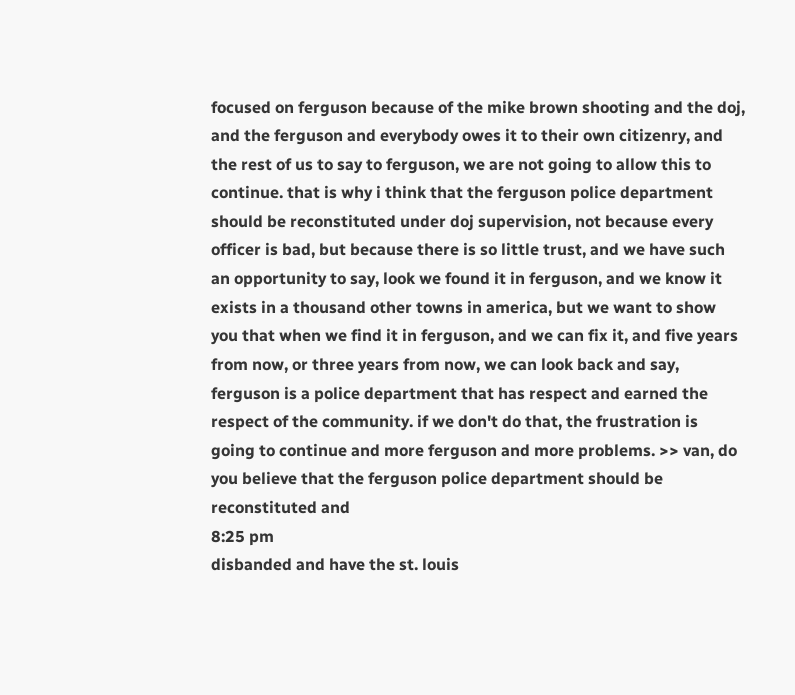focused on ferguson because of the mike brown shooting and the doj, and the ferguson and everybody owes it to their own citizenry, and the rest of us to say to ferguson, we are not going to allow this to continue. that is why i think that the ferguson police department should be reconstituted under doj supervision, not because every officer is bad, but because there is so little trust, and we have such an opportunity to say, look we found it in ferguson, and we know it exists in a thousand other towns in america, but we want to show you that when we find it in ferguson, and we can fix it, and five years from now, or three years from now, we can look back and say, ferguson is a police department that has respect and earned the respect of the community. if we don't do that, the frustration is going to continue and more ferguson and more problems. >> van, do you believe that the ferguson police department should be reconstituted and
8:25 pm
disbanded and have the st. louis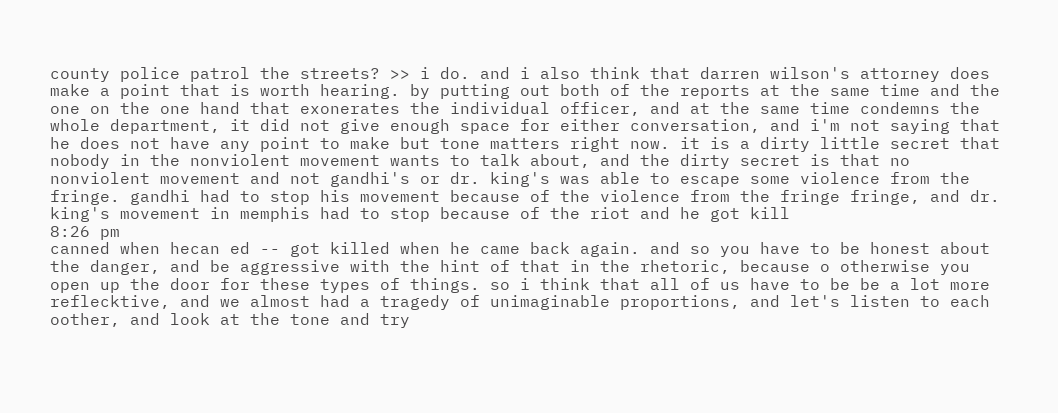county police patrol the streets? >> i do. and i also think that darren wilson's attorney does make a point that is worth hearing. by putting out both of the reports at the same time and the one on the one hand that exonerates the individual officer, and at the same time condemns the whole department, it did not give enough space for either conversation, and i'm not saying that he does not have any point to make but tone matters right now. it is a dirty little secret that nobody in the nonviolent movement wants to talk about, and the dirty secret is that no nonviolent movement and not gandhi's or dr. king's was able to escape some violence from the fringe. gandhi had to stop his movement because of the violence from the fringe fringe, and dr. king's movement in memphis had to stop because of the riot and he got kill
8:26 pm
canned when hecan ed -- got killed when he came back again. and so you have to be honest about the danger, and be aggressive with the hint of that in the rhetoric, because o otherwise you open up the door for these types of things. so i think that all of us have to be be a lot more reflecktive, and we almost had a tragedy of unimaginable proportions, and let's listen to each oother, and look at the tone and try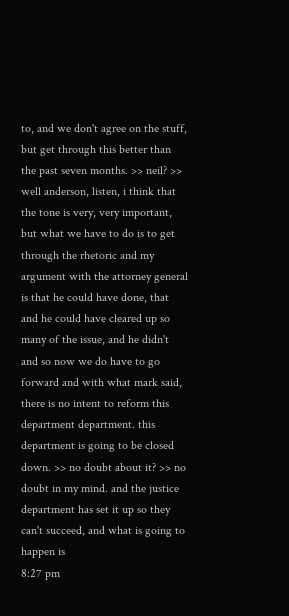to, and we don't agree on the stuff, but get through this better than the past seven months. >> neil? >> well anderson, listen, i think that the tone is very, very important, but what we have to do is to get through the rhetoric and my argument with the attorney general is that he could have done, that and he could have cleared up so many of the issue, and he didn't and so now we do have to go forward and with what mark said, there is no intent to reform this department department. this department is going to be closed down. >> no doubt about it? >> no doubt in my mind. and the justice department has set it up so they can't succeed, and what is going to happen is
8:27 pm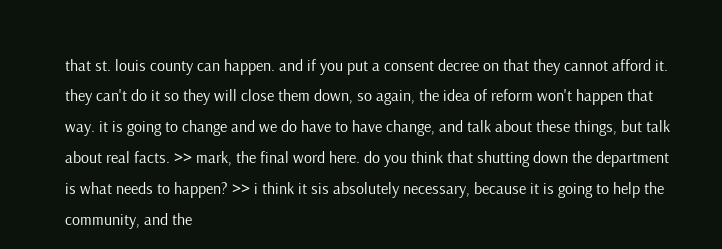that st. louis county can happen. and if you put a consent decree on that they cannot afford it. they can't do it so they will close them down, so again, the idea of reform won't happen that way. it is going to change and we do have to have change, and talk about these things, but talk about real facts. >> mark, the final word here. do you think that shutting down the department is what needs to happen? >> i think it sis absolutely necessary, because it is going to help the community, and the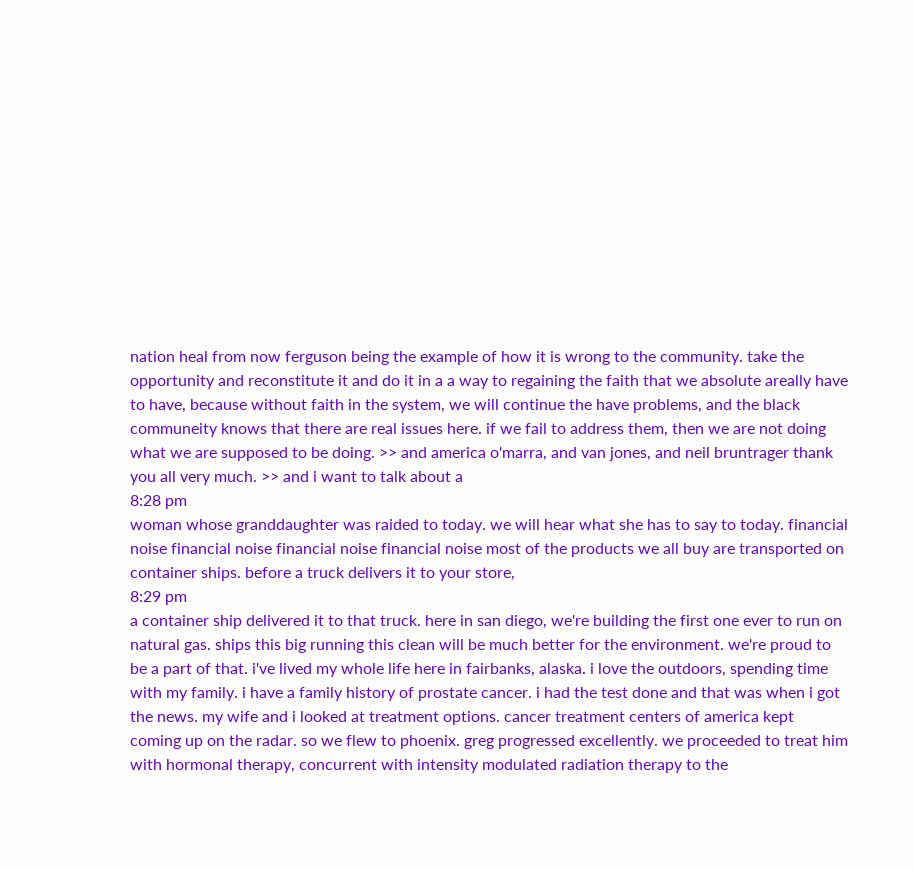nation heal from now ferguson being the example of how it is wrong to the community. take the opportunity and reconstitute it and do it in a a way to regaining the faith that we absolute areally have to have, because without faith in the system, we will continue the have problems, and the black communeity knows that there are real issues here. if we fail to address them, then we are not doing what we are supposed to be doing. >> and america o'marra, and van jones, and neil bruntrager thank you all very much. >> and i want to talk about a
8:28 pm
woman whose granddaughter was raided to today. we will hear what she has to say to today. financial noise financial noise financial noise financial noise most of the products we all buy are transported on container ships. before a truck delivers it to your store,
8:29 pm
a container ship delivered it to that truck. here in san diego, we're building the first one ever to run on natural gas. ships this big running this clean will be much better for the environment. we're proud to be a part of that. i've lived my whole life here in fairbanks, alaska. i love the outdoors, spending time with my family. i have a family history of prostate cancer. i had the test done and that was when i got the news. my wife and i looked at treatment options. cancer treatment centers of america kept coming up on the radar. so we flew to phoenix. greg progressed excellently. we proceeded to treat him with hormonal therapy, concurrent with intensity modulated radiation therapy to the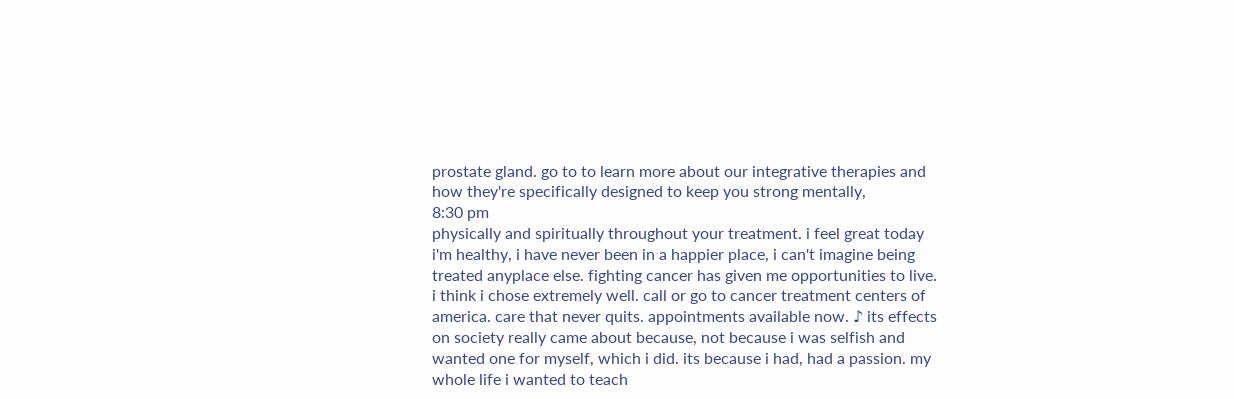prostate gland. go to to learn more about our integrative therapies and how they're specifically designed to keep you strong mentally,
8:30 pm
physically and spiritually throughout your treatment. i feel great today i'm healthy, i have never been in a happier place, i can't imagine being treated anyplace else. fighting cancer has given me opportunities to live. i think i chose extremely well. call or go to cancer treatment centers of america. care that never quits. appointments available now. ♪ its effects on society really came about because, not because i was selfish and wanted one for myself, which i did. its because i had, had a passion. my whole life i wanted to teach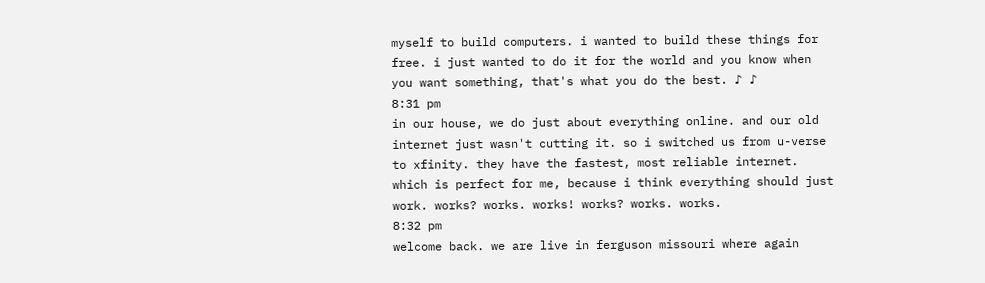myself to build computers. i wanted to build these things for free. i just wanted to do it for the world and you know when you want something, that's what you do the best. ♪ ♪
8:31 pm
in our house, we do just about everything online. and our old internet just wasn't cutting it. so i switched us from u-verse to xfinity. they have the fastest, most reliable internet. which is perfect for me, because i think everything should just work. works? works. works! works? works. works.
8:32 pm
welcome back. we are live in ferguson missouri where again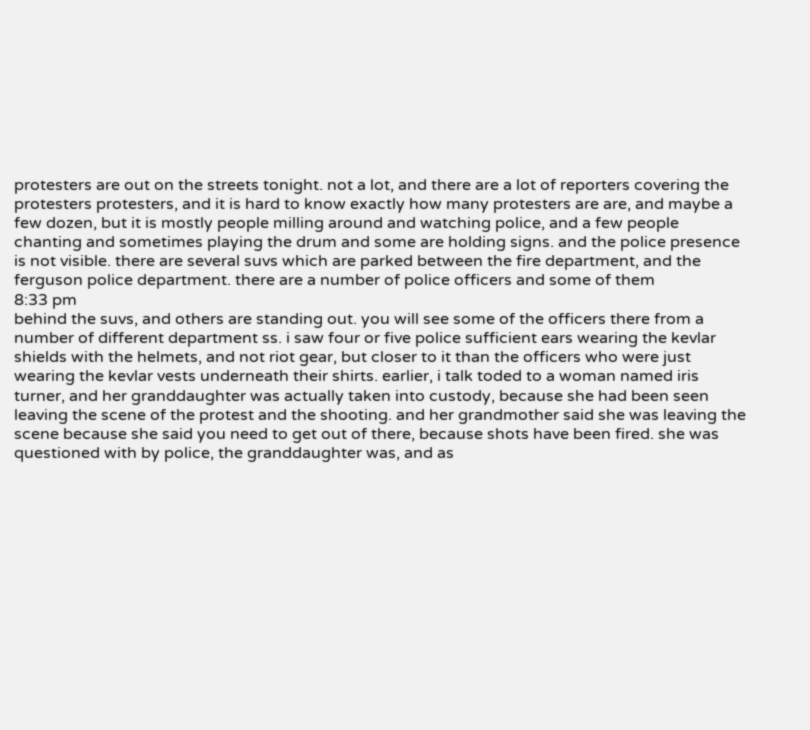protesters are out on the streets tonight. not a lot, and there are a lot of reporters covering the protesters protesters, and it is hard to know exactly how many protesters are are, and maybe a few dozen, but it is mostly people milling around and watching police, and a few people chanting and sometimes playing the drum and some are holding signs. and the police presence is not visible. there are several suvs which are parked between the fire department, and the ferguson police department. there are a number of police officers and some of them
8:33 pm
behind the suvs, and others are standing out. you will see some of the officers there from a number of different department ss. i saw four or five police sufficient ears wearing the kevlar shields with the helmets, and not riot gear, but closer to it than the officers who were just wearing the kevlar vests underneath their shirts. earlier, i talk toded to a woman named iris turner, and her granddaughter was actually taken into custody, because she had been seen leaving the scene of the protest and the shooting. and her grandmother said she was leaving the scene because she said you need to get out of there, because shots have been fired. she was questioned with by police, the granddaughter was, and as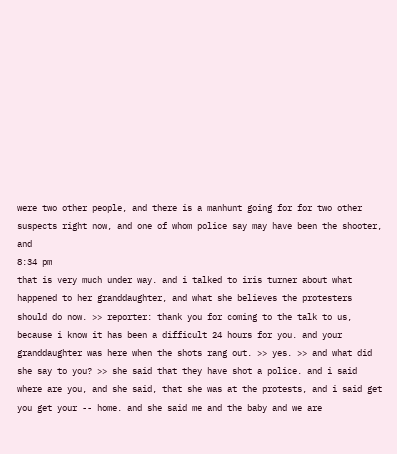were two other people, and there is a manhunt going for for two other suspects right now, and one of whom police say may have been the shooter, and
8:34 pm
that is very much under way. and i talked to iris turner about what happened to her granddaughter, and what she believes the protesters should do now. >> reporter: thank you for coming to the talk to us, because i know it has been a difficult 24 hours for you. and your granddaughter was here when the shots rang out. >> yes. >> and what did she say to you? >> she said that they have shot a police. and i said where are you, and she said, that she was at the protests, and i said get you get your -- home. and she said me and the baby and we are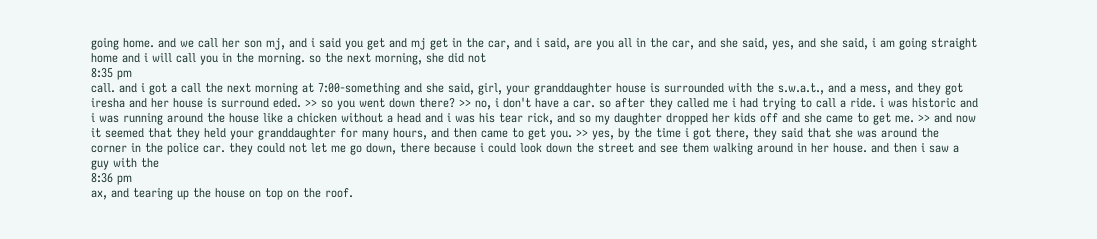going home. and we call her son mj, and i said you get and mj get in the car, and i said, are you all in the car, and she said, yes, and she said, i am going straight home and i will call you in the morning. so the next morning, she did not
8:35 pm
call. and i got a call the next morning at 7:00-something and she said, girl, your granddaughter house is surrounded with the s.w.a.t., and a mess, and they got iresha and her house is surround eded. >> so you went down there? >> no, i don't have a car. so after they called me i had trying to call a ride. i was historic and i was running around the house like a chicken without a head and i was his tear rick, and so my daughter dropped her kids off and she came to get me. >> and now it seemed that they held your granddaughter for many hours, and then came to get you. >> yes, by the time i got there, they said that she was around the corner in the police car. they could not let me go down, there because i could look down the street and see them walking around in her house. and then i saw a guy with the
8:36 pm
ax, and tearing up the house on top on the roof.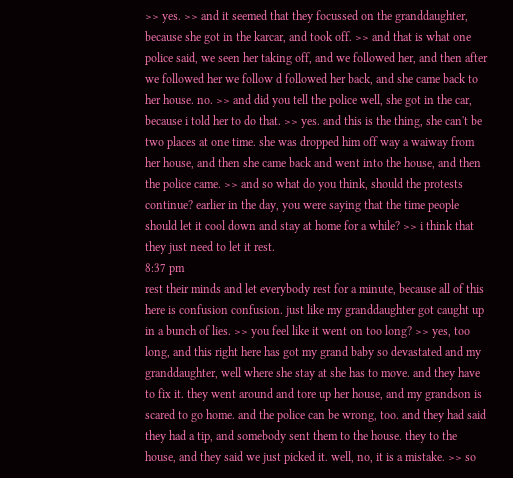>> yes. >> and it seemed that they focussed on the granddaughter, because she got in the karcar, and took off. >> and that is what one police said, we seen her taking off, and we followed her, and then after we followed her we follow d followed her back, and she came back to her house. no. >> and did you tell the police well, she got in the car, because i told her to do that. >> yes. and this is the thing, she can't be two places at one time. she was dropped him off way a waiway from her house, and then she came back and went into the house, and then the police came. >> and so what do you think, should the protests continue? earlier in the day, you were saying that the time people should let it cool down and stay at home for a while? >> i think that they just need to let it rest.
8:37 pm
rest their minds and let everybody rest for a minute, because all of this here is confusion confusion. just like my granddaughter got caught up in a bunch of lies. >> you feel like it went on too long? >> yes, too long, and this right here has got my grand baby so devastated and my granddaughter, well where she stay at she has to move. and they have to fix it. they went around and tore up her house, and my grandson is scared to go home. and the police can be wrong, too. and they had said they had a tip, and somebody sent them to the house. they to the house, and they said we just picked it. well, no, it is a mistake. >> so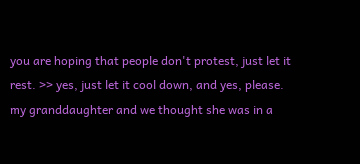you are hoping that people don't protest, just let it rest. >> yes, just let it cool down, and yes, please. my granddaughter and we thought she was in a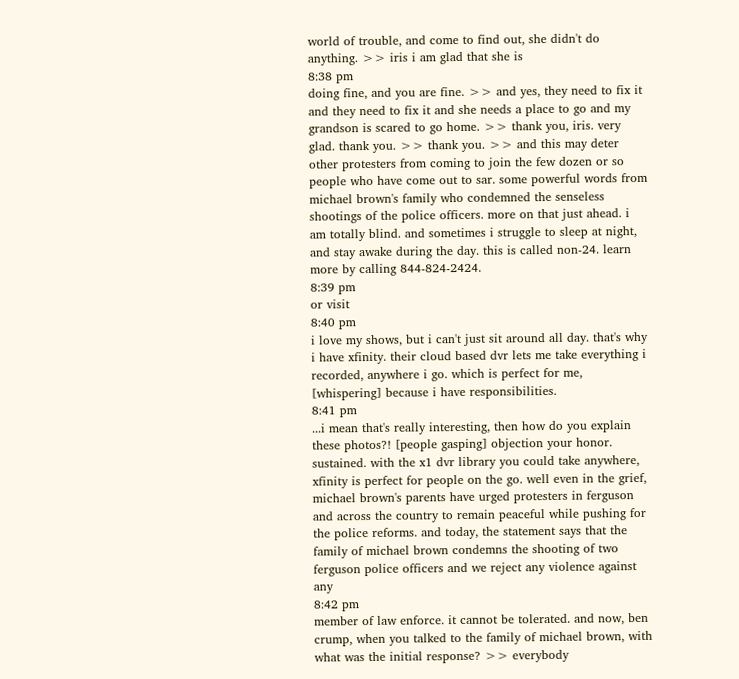world of trouble, and come to find out, she didn't do anything. >> iris i am glad that she is
8:38 pm
doing fine, and you are fine. >> and yes, they need to fix it and they need to fix it and she needs a place to go and my grandson is scared to go home. >> thank you, iris. very glad. thank you. >> thank you. >> and this may deter other protesters from coming to join the few dozen or so people who have come out to sar. some powerful words from michael brown's family who condemned the senseless shootings of the police officers. more on that just ahead. i am totally blind. and sometimes i struggle to sleep at night, and stay awake during the day. this is called non-24. learn more by calling 844-824-2424.
8:39 pm
or visit
8:40 pm
i love my shows, but i can't just sit around all day. that's why i have xfinity. their cloud based dvr lets me take everything i recorded, anywhere i go. which is perfect for me, [whispering] because i have responsibilities.
8:41 pm
...i mean that's really interesting, then how do you explain these photos?! [people gasping] objection your honor. sustained. with the x1 dvr library you could take anywhere, xfinity is perfect for people on the go. well even in the grief, michael brown's parents have urged protesters in ferguson and across the country to remain peaceful while pushing for the police reforms. and today, the statement says that the family of michael brown condemns the shooting of two ferguson police officers and we reject any violence against any
8:42 pm
member of law enforce. it cannot be tolerated. and now, ben crump, when you talked to the family of michael brown, with what was the initial response? >> everybody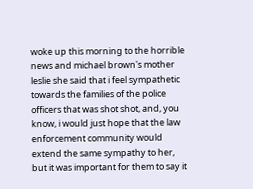woke up this morning to the horrible news and michael brown's mother leslie she said that i feel sympathetic towards the families of the police officers that was shot shot, and, you know, i would just hope that the law enforcement community would extend the same sympathy to her, but it was important for them to say it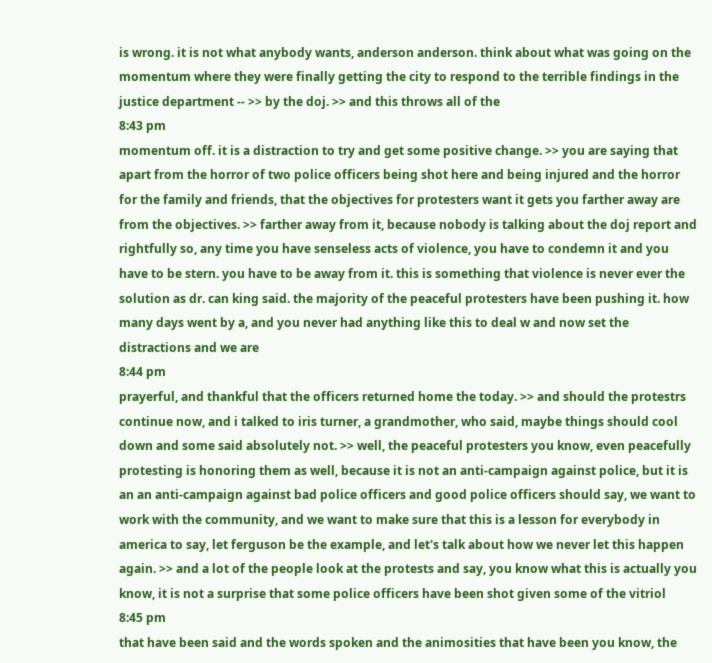is wrong. it is not what anybody wants, anderson anderson. think about what was going on the momentum where they were finally getting the city to respond to the terrible findings in the justice department -- >> by the doj. >> and this throws all of the
8:43 pm
momentum off. it is a distraction to try and get some positive change. >> you are saying that apart from the horror of two police officers being shot here and being injured and the horror for the family and friends, that the objectives for protesters want it gets you farther away are from the objectives. >> farther away from it, because nobody is talking about the doj report and rightfully so, any time you have senseless acts of violence, you have to condemn it and you have to be stern. you have to be away from it. this is something that violence is never ever the solution as dr. can king said. the majority of the peaceful protesters have been pushing it. how many days went by a, and you never had anything like this to deal w and now set the distractions and we are
8:44 pm
prayerful, and thankful that the officers returned home the today. >> and should the protestrs continue now, and i talked to iris turner, a grandmother, who said, maybe things should cool down and some said absolutely not. >> well, the peaceful protesters you know, even peacefully protesting is honoring them as well, because it is not an anti-campaign against police, but it is an an anti-campaign against bad police officers and good police officers should say, we want to work with the community, and we want to make sure that this is a lesson for everybody in america to say, let ferguson be the example, and let's talk about how we never let this happen again. >> and a lot of the people look at the protests and say, you know what this is actually you know, it is not a surprise that some police officers have been shot given some of the vitriol
8:45 pm
that have been said and the words spoken and the animosities that have been you know, the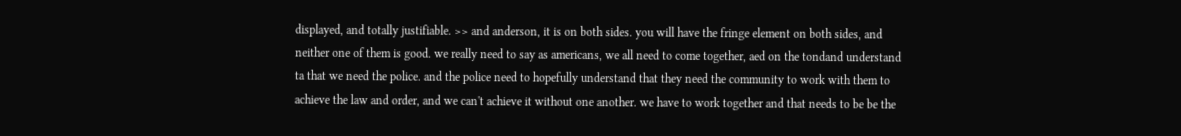displayed, and totally justifiable. >> and anderson, it is on both sides. you will have the fringe element on both sides, and neither one of them is good. we really need to say as americans, we all need to come together, aed on the tondand understand ta that we need the police. and the police need to hopefully understand that they need the community to work with them to achieve the law and order, and we can't achieve it without one another. we have to work together and that needs to be be the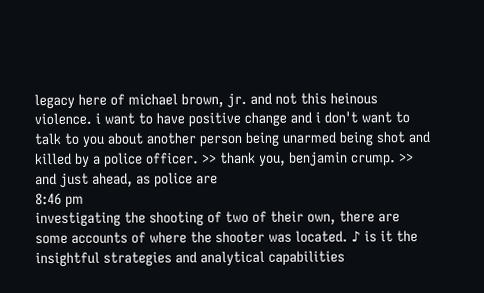legacy here of michael brown, jr. and not this heinous violence. i want to have positive change and i don't want to talk to you about another person being unarmed being shot and killed by a police officer. >> thank you, benjamin crump. >> and just ahead, as police are
8:46 pm
investigating the shooting of two of their own, there are some accounts of where the shooter was located. ♪ is it the insightful strategies and analytical capabilities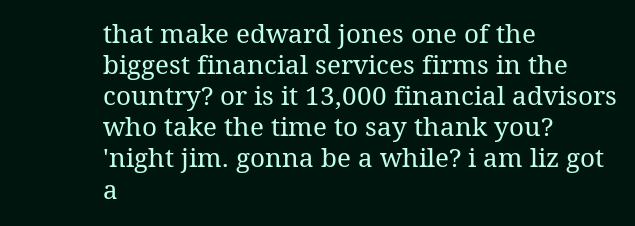that make edward jones one of the biggest financial services firms in the country? or is it 13,000 financial advisors who take the time to say thank you? 'night jim. gonna be a while? i am liz got a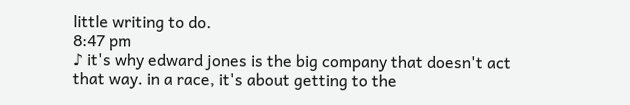little writing to do.
8:47 pm
♪ it's why edward jones is the big company that doesn't act that way. in a race, it's about getting to the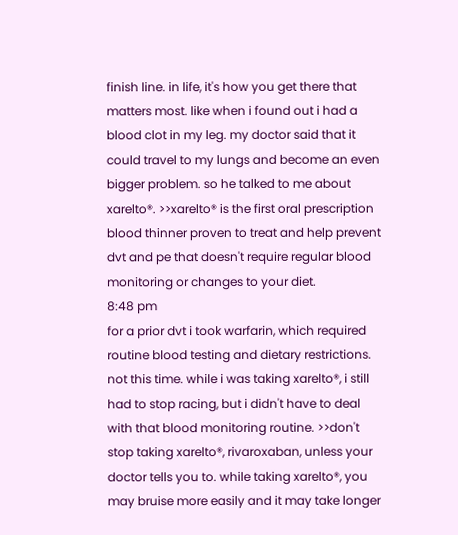finish line. in life, it's how you get there that matters most. like when i found out i had a blood clot in my leg. my doctor said that it could travel to my lungs and become an even bigger problem. so he talked to me about xarelto®. >>xarelto® is the first oral prescription blood thinner proven to treat and help prevent dvt and pe that doesn't require regular blood monitoring or changes to your diet.
8:48 pm
for a prior dvt i took warfarin, which required routine blood testing and dietary restrictions. not this time. while i was taking xarelto®, i still had to stop racing, but i didn't have to deal with that blood monitoring routine. >>don't stop taking xarelto®, rivaroxaban, unless your doctor tells you to. while taking xarelto®, you may bruise more easily and it may take longer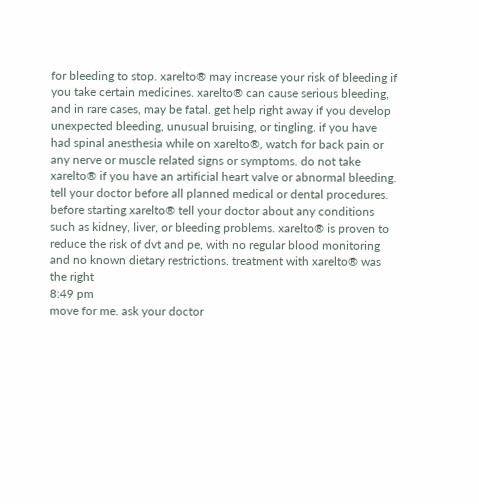for bleeding to stop. xarelto® may increase your risk of bleeding if you take certain medicines. xarelto® can cause serious bleeding, and in rare cases, may be fatal. get help right away if you develop unexpected bleeding, unusual bruising, or tingling. if you have had spinal anesthesia while on xarelto®, watch for back pain or any nerve or muscle related signs or symptoms. do not take xarelto® if you have an artificial heart valve or abnormal bleeding. tell your doctor before all planned medical or dental procedures. before starting xarelto® tell your doctor about any conditions such as kidney, liver, or bleeding problems. xarelto® is proven to reduce the risk of dvt and pe, with no regular blood monitoring and no known dietary restrictions. treatment with xarelto® was the right
8:49 pm
move for me. ask your doctor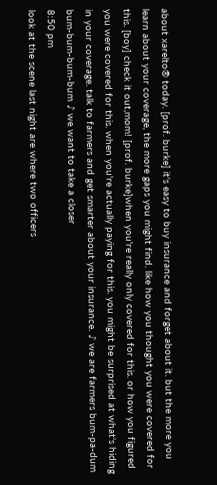about xarelto® today. [prof. burke] it's easy to buy insurance and forget about it. but the more you learn about your coverage, the more gaps you might find. like how you thought you were covered for this. [boy] check it out,mom! [prof. burke]when you're really only covered for this. or how you figured you were covered for this. when you're actually paying for this. you might be surprised at what's hiding in your coverage. talk to farmers and get smarter about your insurance. ♪ we are farmers bum-pa-dum bum-bum-bum-bum ♪ we want to take a closer
8:50 pm
look at the scene last night are where two officers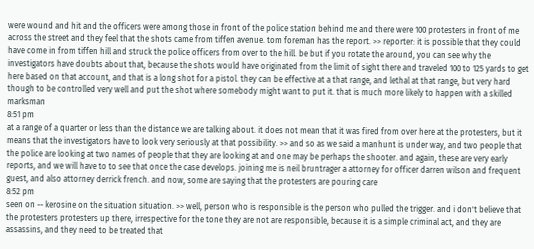were wound and hit and the officers were among those in front of the police station behind me and there were 100 protesters in front of me across the street and they feel that the shots came from tiffen avenue. tom foreman has the report. >> reporter: it is possible that they could have come in from tiffen hill and struck the police officers from over to the hill. be but if you rotate the around, you can see why the investigators have doubts about that, because the shots would have originated from the limit of sight there and traveled 100 to 125 yards to get here based on that account, and that is a long shot for a pistol. they can be effective at a that range, and lethal at that range, but very hard though to be controlled very well and put the shot where somebody might want to put it. that is much more likely to happen with a skilled marksman
8:51 pm
at a range of a quarter or less than the distance we are talking about. it does not mean that it was fired from over here at the protesters, but it means that the investigators have to look very seriously at that possibility. >> and so as we said a manhunt is under way, and two people that the police are looking at two names of people that they are looking at and one may be perhaps the shooter. and again, these are very early reports, and we will have to to see that once the case develops. joining me is neil bruntrager a attorney for officer darren wilson and frequent guest, and also attorney derrick french. and now, some are saying that the protesters are pouring care
8:52 pm
seen on -- kerosine on the situation situation. >> well, person who is responsible is the person who pulled the trigger. and i don't believe that the protesters protesters up there, irrespective for the tone they are not are responsible, because it is a simple criminal act, and they are assassins, and they need to be treated that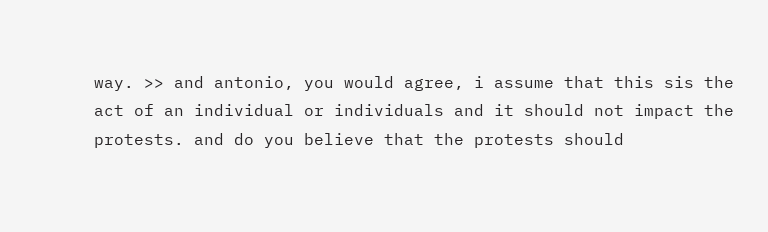way. >> and antonio, you would agree, i assume that this sis the act of an individual or individuals and it should not impact the protests. and do you believe that the protests should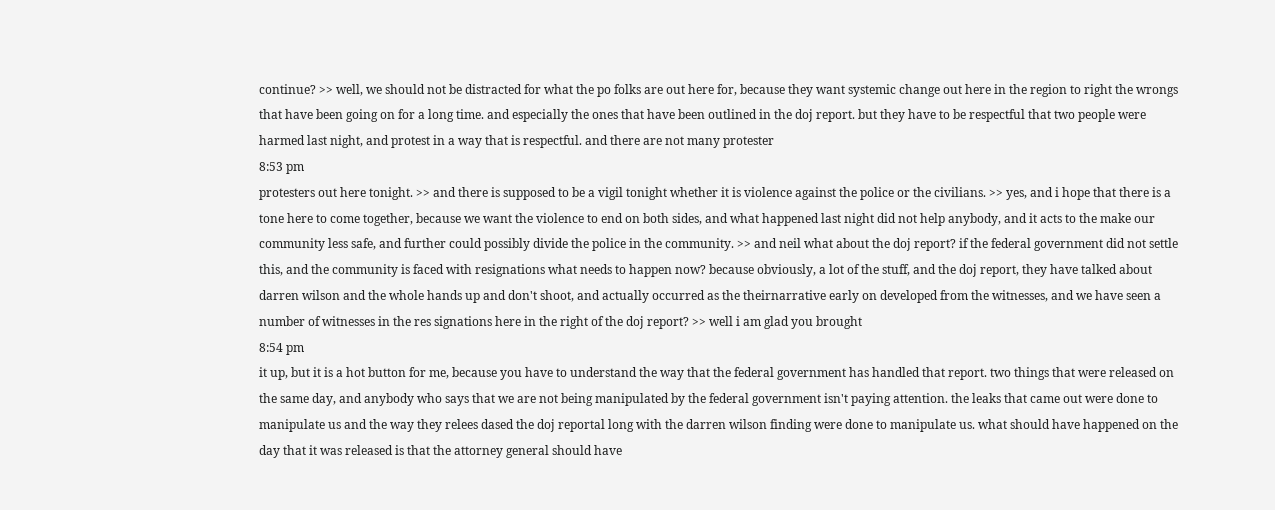continue? >> well, we should not be distracted for what the po folks are out here for, because they want systemic change out here in the region to right the wrongs that have been going on for a long time. and especially the ones that have been outlined in the doj report. but they have to be respectful that two people were harmed last night, and protest in a way that is respectful. and there are not many protester
8:53 pm
protesters out here tonight. >> and there is supposed to be a vigil tonight whether it is violence against the police or the civilians. >> yes, and i hope that there is a tone here to come together, because we want the violence to end on both sides, and what happened last night did not help anybody, and it acts to the make our community less safe, and further could possibly divide the police in the community. >> and neil what about the doj report? if the federal government did not settle this, and the community is faced with resignations what needs to happen now? because obviously, a lot of the stuff, and the doj report, they have talked about darren wilson and the whole hands up and don't shoot, and actually occurred as the theirnarrative early on developed from the witnesses, and we have seen a number of witnesses in the res signations here in the right of the doj report? >> well i am glad you brought
8:54 pm
it up, but it is a hot button for me, because you have to understand the way that the federal government has handled that report. two things that were released on the same day, and anybody who says that we are not being manipulated by the federal government isn't paying attention. the leaks that came out were done to manipulate us and the way they relees dased the doj reportal long with the darren wilson finding were done to manipulate us. what should have happened on the day that it was released is that the attorney general should have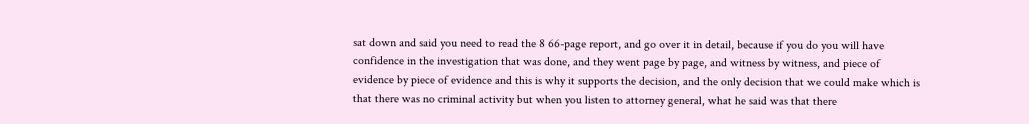sat down and said you need to read the 8 66-page report, and go over it in detail, because if you do you will have confidence in the investigation that was done, and they went page by page, and witness by witness, and piece of evidence by piece of evidence and this is why it supports the decision, and the only decision that we could make which is that there was no criminal activity but when you listen to attorney general, what he said was that there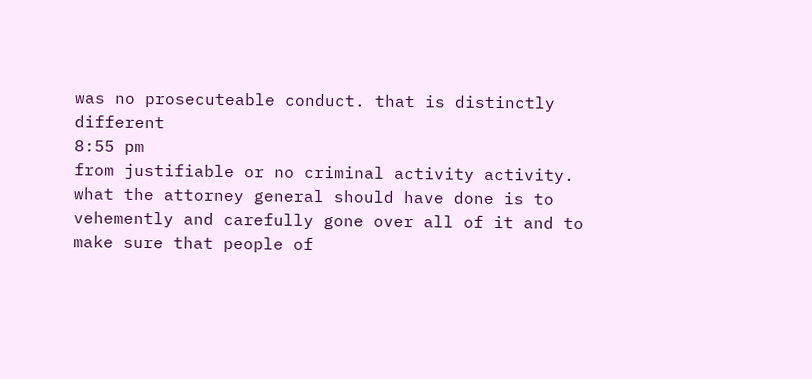was no prosecuteable conduct. that is distinctly different
8:55 pm
from justifiable or no criminal activity activity. what the attorney general should have done is to vehemently and carefully gone over all of it and to make sure that people of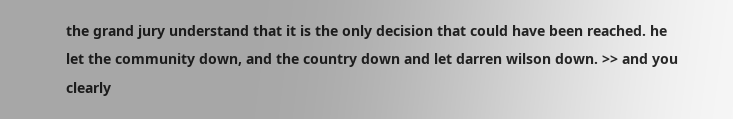the grand jury understand that it is the only decision that could have been reached. he let the community down, and the country down and let darren wilson down. >> and you clearly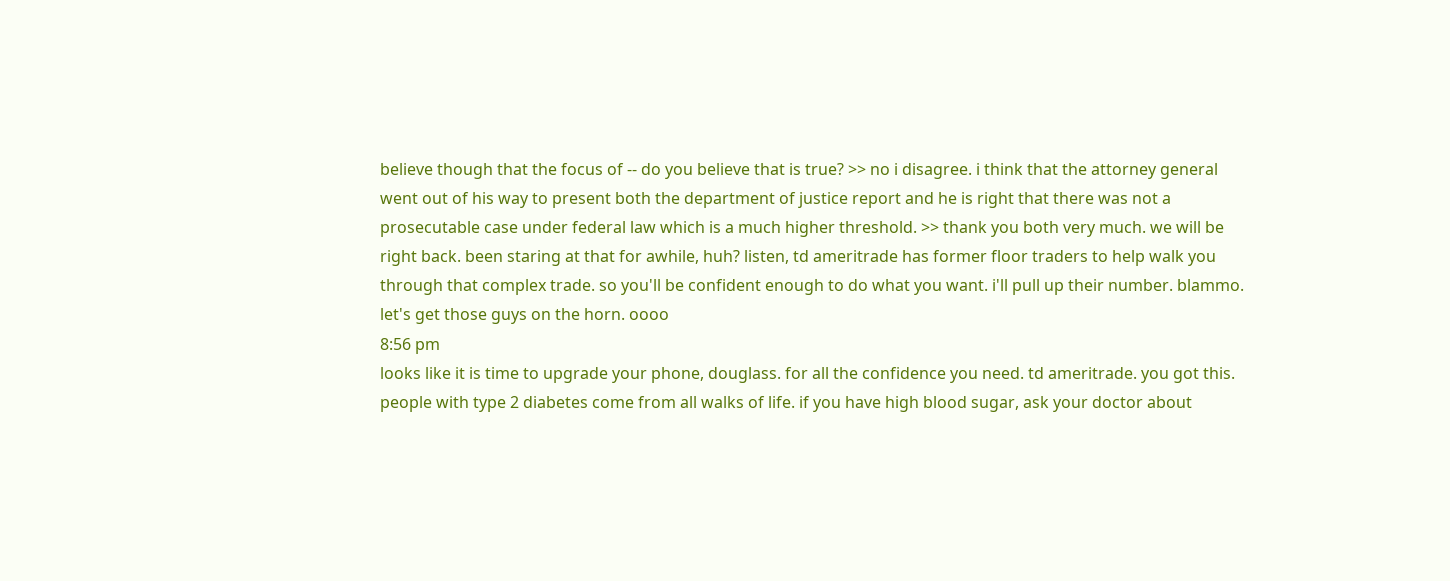believe though that the focus of -- do you believe that is true? >> no i disagree. i think that the attorney general went out of his way to present both the department of justice report and he is right that there was not a prosecutable case under federal law which is a much higher threshold. >> thank you both very much. we will be right back. been staring at that for awhile, huh? listen, td ameritrade has former floor traders to help walk you through that complex trade. so you'll be confident enough to do what you want. i'll pull up their number. blammo. let's get those guys on the horn. oooo
8:56 pm
looks like it is time to upgrade your phone, douglass. for all the confidence you need. td ameritrade. you got this. people with type 2 diabetes come from all walks of life. if you have high blood sugar, ask your doctor about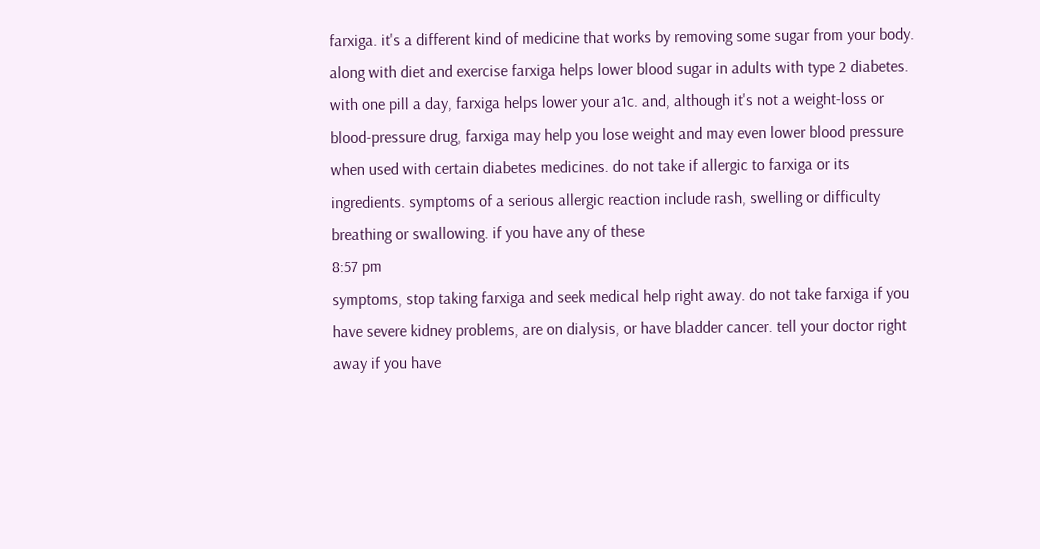farxiga. it's a different kind of medicine that works by removing some sugar from your body. along with diet and exercise farxiga helps lower blood sugar in adults with type 2 diabetes. with one pill a day, farxiga helps lower your a1c. and, although it's not a weight-loss or blood-pressure drug, farxiga may help you lose weight and may even lower blood pressure when used with certain diabetes medicines. do not take if allergic to farxiga or its ingredients. symptoms of a serious allergic reaction include rash, swelling or difficulty breathing or swallowing. if you have any of these
8:57 pm
symptoms, stop taking farxiga and seek medical help right away. do not take farxiga if you have severe kidney problems, are on dialysis, or have bladder cancer. tell your doctor right away if you have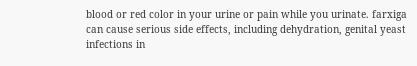blood or red color in your urine or pain while you urinate. farxiga can cause serious side effects, including dehydration, genital yeast infections in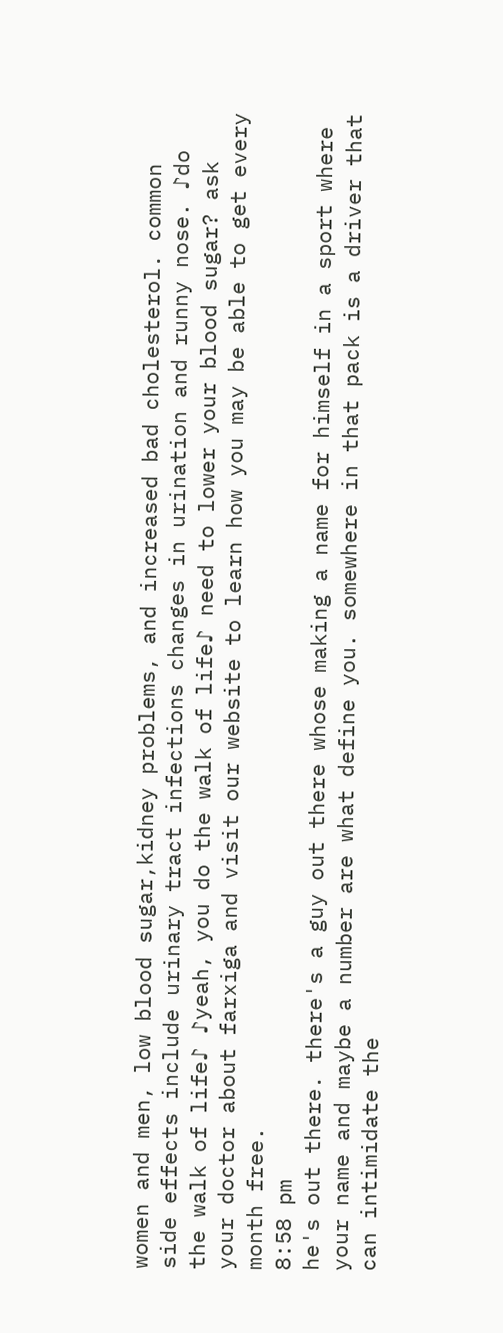women and men, low blood sugar,kidney problems, and increased bad cholesterol. common side effects include urinary tract infections changes in urination and runny nose. ♪do the walk of life♪ ♪yeah, you do the walk of life♪ need to lower your blood sugar? ask your doctor about farxiga and visit our website to learn how you may be able to get every month free.
8:58 pm
he's out there. there's a guy out there whose making a name for himself in a sport where your name and maybe a number are what define you. somewhere in that pack is a driver that can intimidate the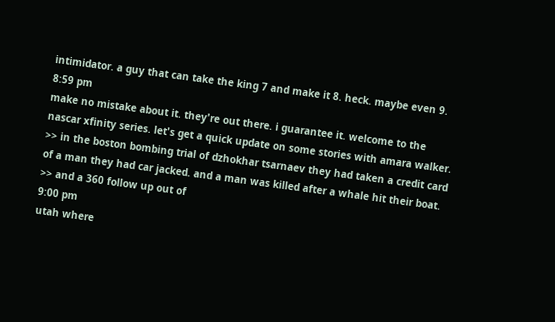intimidator. a guy that can take the king 7 and make it 8. heck. maybe even 9.
8:59 pm
make no mistake about it. they're out there. i guarantee it. welcome to the nascar xfinity series. let's get a quick update on some stories with amara walker. >> in the boston bombing trial of dzhokhar tsarnaev they had taken a credit card of a man they had car jacked. and a man was killed after a whale hit their boat. >> and a 360 follow up out of
9:00 pm
utah where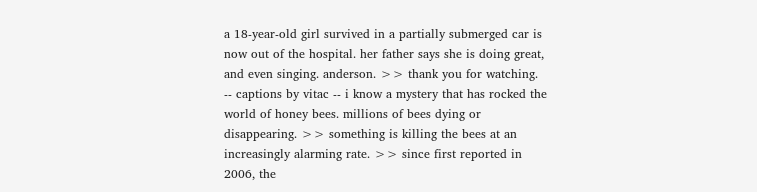a 18-year-old girl survived in a partially submerged car is now out of the hospital. her father says she is doing great, and even singing. anderson. >> thank you for watching. -- captions by vitac -- i know a mystery that has rocked the world of honey bees. millions of bees dying or disappearing. >> something is killing the bees at an increasingly alarming rate. >> since first reported in 2006, the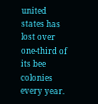united states has lost over one-third of its bee colonies every year.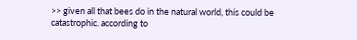>> given all that bees do in the natural world, this could be catastrophic. according to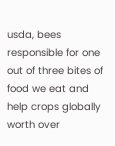usda, bees responsible for one out of three bites of food we eat and help crops globally worth over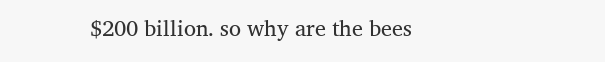$200 billion. so why are the bees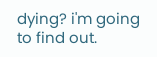dying? i'm going to find out.